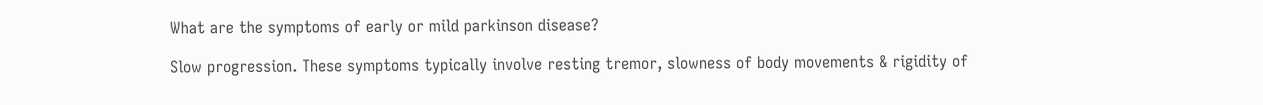What are the symptoms of early or mild parkinson disease?

Slow progression. These symptoms typically involve resting tremor, slowness of body movements & rigidity of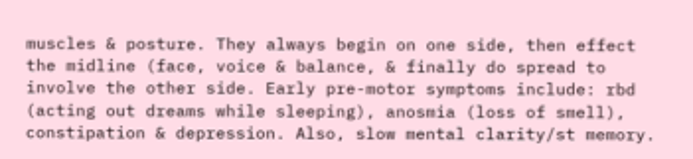muscles & posture. They always begin on one side, then effect the midline (face, voice & balance, & finally do spread to involve the other side. Early pre-motor symptoms include: rbd (acting out dreams while sleeping), anosmia (loss of smell), constipation & depression. Also, slow mental clarity/st memory.